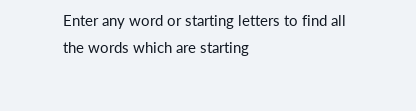Enter any word or starting letters to find all the words which are starting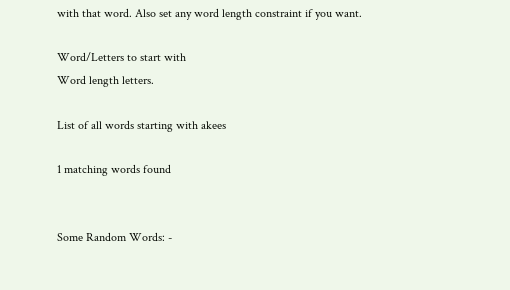with that word. Also set any word length constraint if you want.

Word/Letters to start with
Word length letters.

List of all words starting with akees

1 matching words found


Some Random Words: -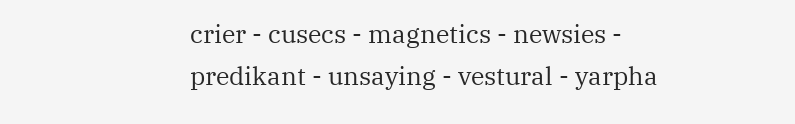crier - cusecs - magnetics - newsies - predikant - unsaying - vestural - yarpha